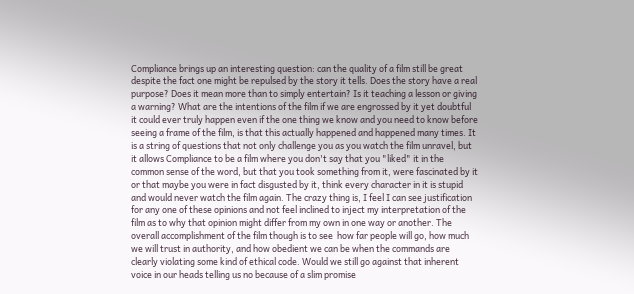Compliance brings up an interesting question: can the quality of a film still be great despite the fact one might be repulsed by the story it tells. Does the story have a real purpose? Does it mean more than to simply entertain? Is it teaching a lesson or giving a warning? What are the intentions of the film if we are engrossed by it yet doubtful it could ever truly happen even if the one thing we know and you need to know before seeing a frame of the film, is that this actually happened and happened many times. It is a string of questions that not only challenge you as you watch the film unravel, but it allows Compliance to be a film where you don't say that you "liked" it in the common sense of the word, but that you took something from it, were fascinated by it or that maybe you were in fact disgusted by it, think every character in it is stupid and would never watch the film again. The crazy thing is, I feel I can see justification for any one of these opinions and not feel inclined to inject my interpretation of the film as to why that opinion might differ from my own in one way or another. The overall accomplishment of the film though is to see  how far people will go, how much we will trust in authority, and how obedient we can be when the commands are clearly violating some kind of ethical code. Would we still go against that inherent voice in our heads telling us no because of a slim promise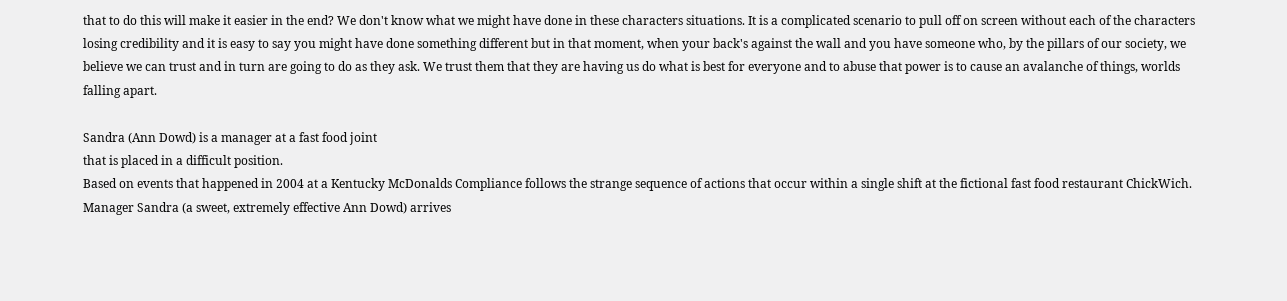that to do this will make it easier in the end? We don't know what we might have done in these characters situations. It is a complicated scenario to pull off on screen without each of the characters losing credibility and it is easy to say you might have done something different but in that moment, when your back's against the wall and you have someone who, by the pillars of our society, we believe we can trust and in turn are going to do as they ask. We trust them that they are having us do what is best for everyone and to abuse that power is to cause an avalanche of things, worlds falling apart.

Sandra (Ann Dowd) is a manager at a fast food joint
that is placed in a difficult position.
Based on events that happened in 2004 at a Kentucky McDonalds Compliance follows the strange sequence of actions that occur within a single shift at the fictional fast food restaurant ChickWich. Manager Sandra (a sweet, extremely effective Ann Dowd) arrives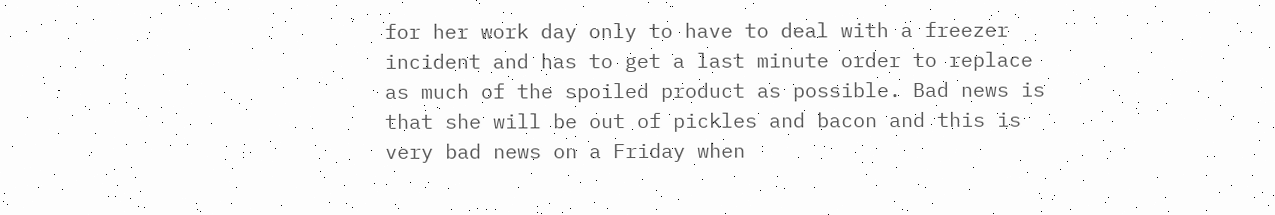for her work day only to have to deal with a freezer incident and has to get a last minute order to replace as much of the spoiled product as possible. Bad news is that she will be out of pickles and bacon and this is very bad news on a Friday when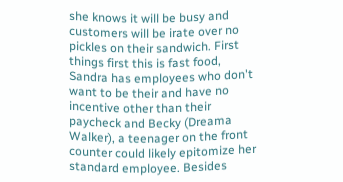she knows it will be busy and customers will be irate over no pickles on their sandwich. First things first this is fast food, Sandra has employees who don't want to be their and have no incentive other than their paycheck and Becky (Dreama Walker), a teenager on the front counter could likely epitomize her standard employee. Besides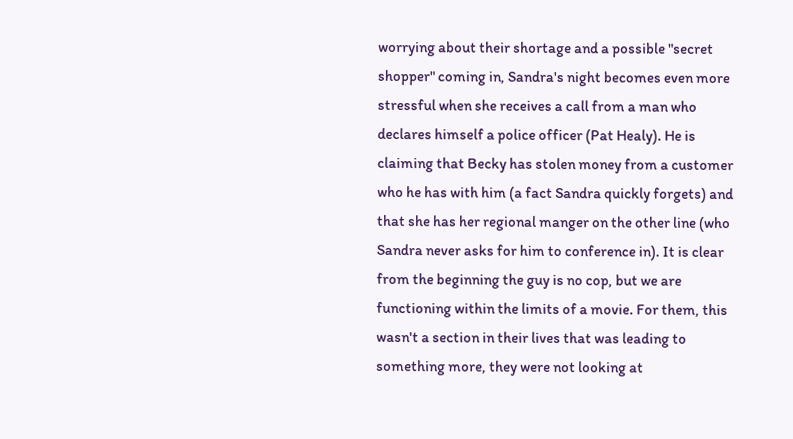worrying about their shortage and a possible "secret shopper" coming in, Sandra's night becomes even more stressful when she receives a call from a man who declares himself a police officer (Pat Healy). He is claiming that Becky has stolen money from a customer who he has with him (a fact Sandra quickly forgets) and that she has her regional manger on the other line (who Sandra never asks for him to conference in). It is clear from the beginning the guy is no cop, but we are functioning within the limits of a movie. For them, this wasn't a section in their lives that was leading to something more, they were not looking at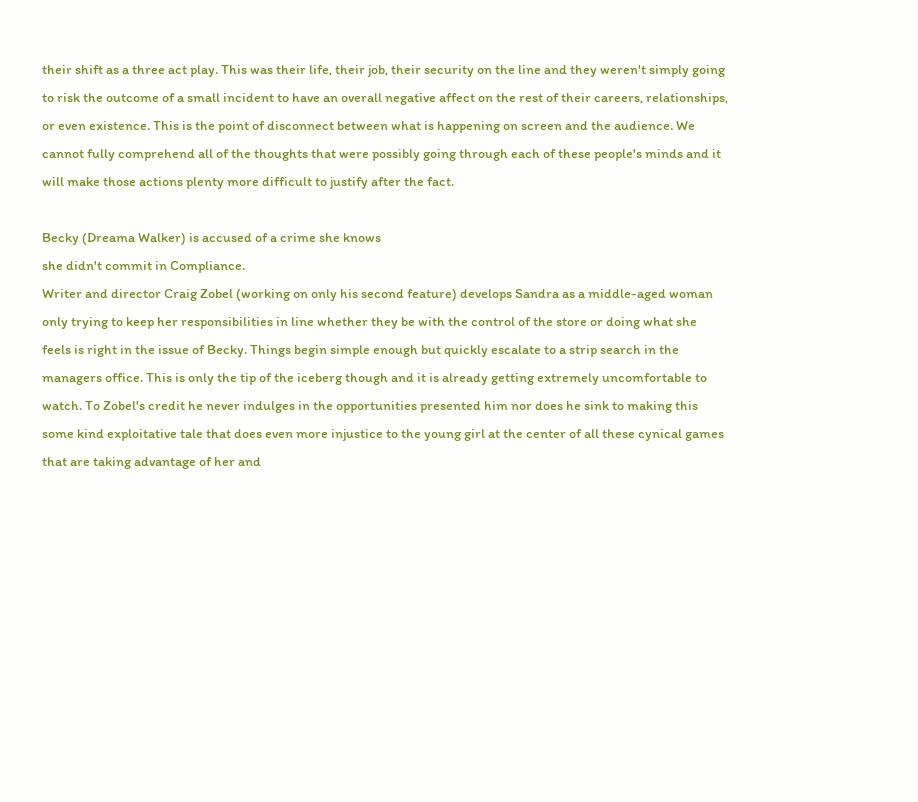their shift as a three act play. This was their life, their job, their security on the line and they weren't simply going to risk the outcome of a small incident to have an overall negative affect on the rest of their careers, relationships, or even existence. This is the point of disconnect between what is happening on screen and the audience. We cannot fully comprehend all of the thoughts that were possibly going through each of these people's minds and it will make those actions plenty more difficult to justify after the fact.

Becky (Dreama Walker) is accused of a crime she knows
she didn't commit in Compliance.
Writer and director Craig Zobel (working on only his second feature) develops Sandra as a middle-aged woman only trying to keep her responsibilities in line whether they be with the control of the store or doing what she feels is right in the issue of Becky. Things begin simple enough but quickly escalate to a strip search in the managers office. This is only the tip of the iceberg though and it is already getting extremely uncomfortable to watch. To Zobel's credit he never indulges in the opportunities presented him nor does he sink to making this some kind exploitative tale that does even more injustice to the young girl at the center of all these cynical games that are taking advantage of her and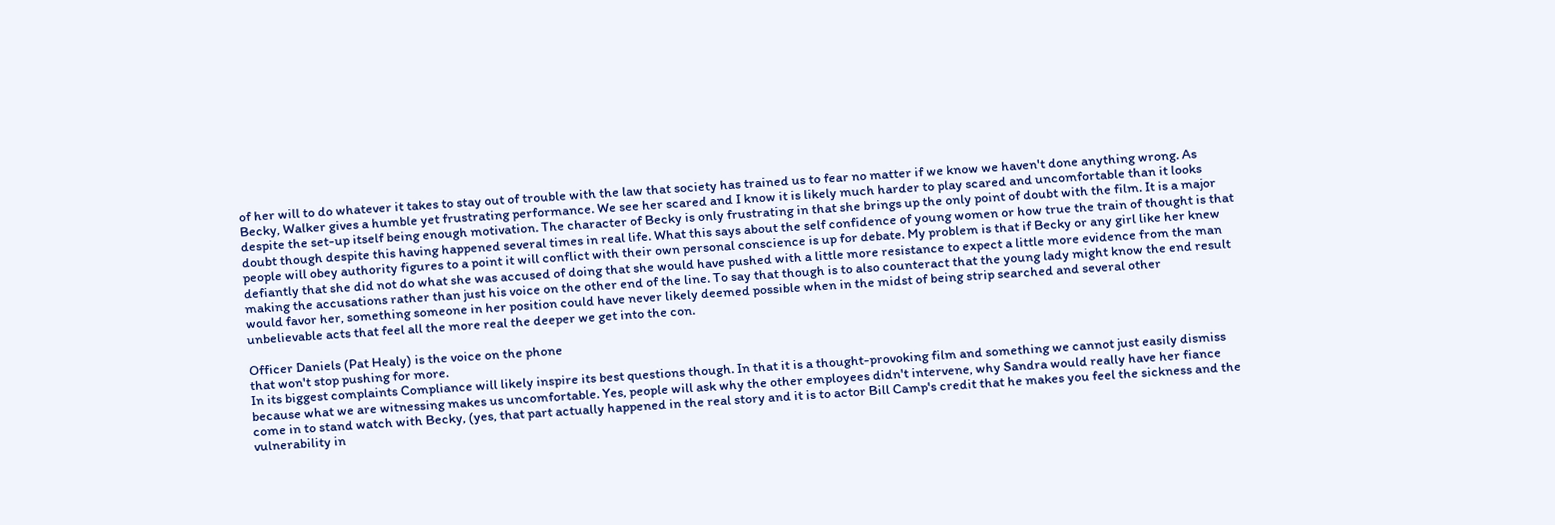of her will to do whatever it takes to stay out of trouble with the law that society has trained us to fear no matter if we know we haven't done anything wrong. As Becky, Walker gives a humble yet frustrating performance. We see her scared and I know it is likely much harder to play scared and uncomfortable than it looks despite the set-up itself being enough motivation. The character of Becky is only frustrating in that she brings up the only point of doubt with the film. It is a major doubt though despite this having happened several times in real life. What this says about the self confidence of young women or how true the train of thought is that people will obey authority figures to a point it will conflict with their own personal conscience is up for debate. My problem is that if Becky or any girl like her knew defiantly that she did not do what she was accused of doing that she would have pushed with a little more resistance to expect a little more evidence from the man making the accusations rather than just his voice on the other end of the line. To say that though is to also counteract that the young lady might know the end result would favor her, something someone in her position could have never likely deemed possible when in the midst of being strip searched and several other unbelievable acts that feel all the more real the deeper we get into the con.

Officer Daniels (Pat Healy) is the voice on the phone
that won't stop pushing for more.
In its biggest complaints Compliance will likely inspire its best questions though. In that it is a thought-provoking film and something we cannot just easily dismiss because what we are witnessing makes us uncomfortable. Yes, people will ask why the other employees didn't intervene, why Sandra would really have her fiance come in to stand watch with Becky, (yes, that part actually happened in the real story and it is to actor Bill Camp's credit that he makes you feel the sickness and the vulnerability in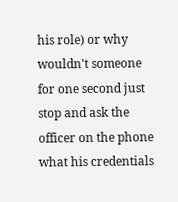his role) or why wouldn't someone for one second just stop and ask the officer on the phone what his credentials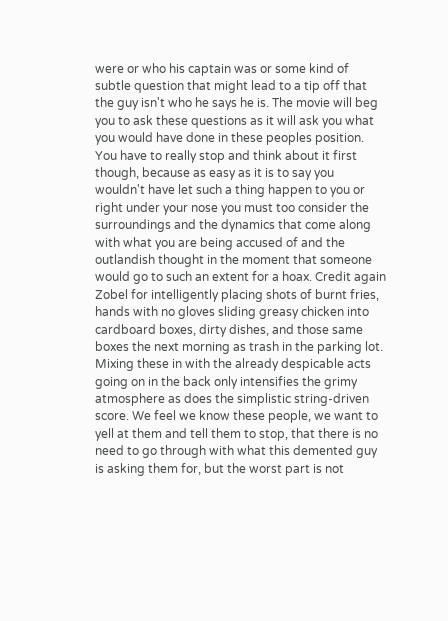were or who his captain was or some kind of subtle question that might lead to a tip off that the guy isn't who he says he is. The movie will beg you to ask these questions as it will ask you what you would have done in these peoples position. You have to really stop and think about it first though, because as easy as it is to say you wouldn't have let such a thing happen to you or right under your nose you must too consider the surroundings and the dynamics that come along with what you are being accused of and the outlandish thought in the moment that someone would go to such an extent for a hoax. Credit again Zobel for intelligently placing shots of burnt fries, hands with no gloves sliding greasy chicken into cardboard boxes, dirty dishes, and those same boxes the next morning as trash in the parking lot. Mixing these in with the already despicable acts going on in the back only intensifies the grimy atmosphere as does the simplistic string-driven score. We feel we know these people, we want to yell at them and tell them to stop, that there is no need to go through with what this demented guy is asking them for, but the worst part is not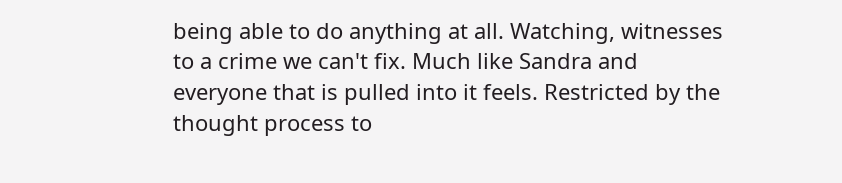being able to do anything at all. Watching, witnesses to a crime we can't fix. Much like Sandra and everyone that is pulled into it feels. Restricted by the thought process to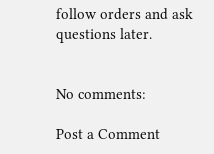follow orders and ask questions later.


No comments:

Post a Comment